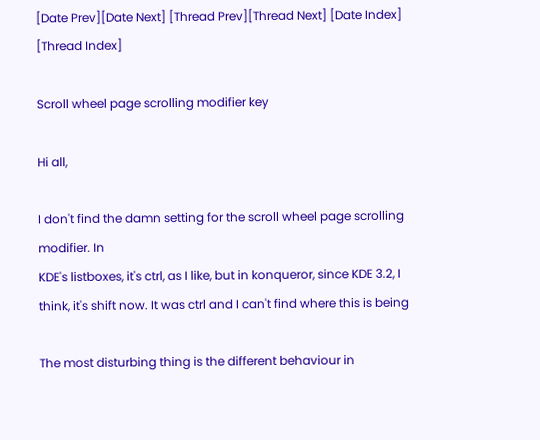[Date Prev][Date Next] [Thread Prev][Thread Next] [Date Index] [Thread Index]

Scroll wheel page scrolling modifier key

Hi all,

I don't find the damn setting for the scroll wheel page scrolling modifier. In
KDE's listboxes, it's ctrl, as I like, but in konqueror, since KDE 3.2, I
think, it's shift now. It was ctrl and I can't find where this is being

The most disturbing thing is the different behaviour in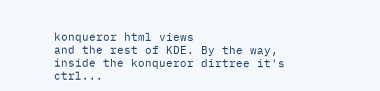konqueror html views
and the rest of KDE. By the way, inside the konqueror dirtree it's ctrl...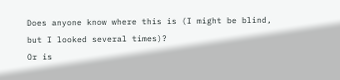Does anyone know where this is (I might be blind, but I looked several times)?
Or is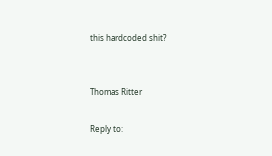this hardcoded shit?


Thomas Ritter

Reply to: